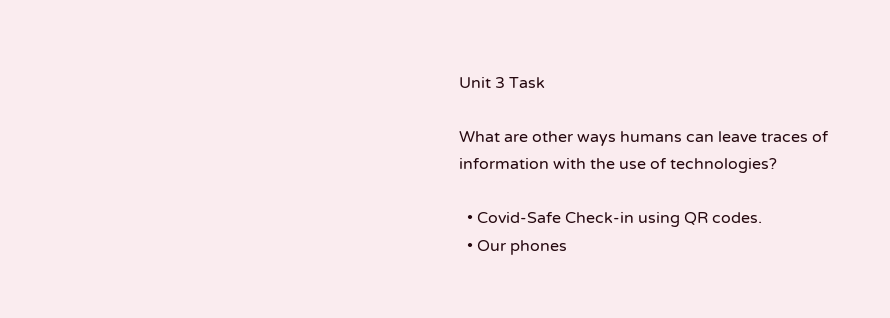Unit 3 Task

What are other ways humans can leave traces of information with the use of technologies?

  • Covid-Safe Check-in using QR codes.
  • Our phones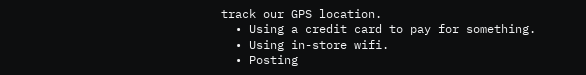track our GPS location.
  • Using a credit card to pay for something.
  • Using in-store wifi.
  • Posting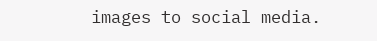images to social media.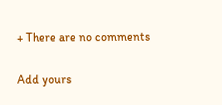+ There are no comments

Add yours